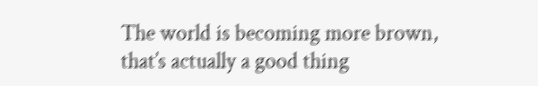The world is becoming more brown, that’s actually a good thing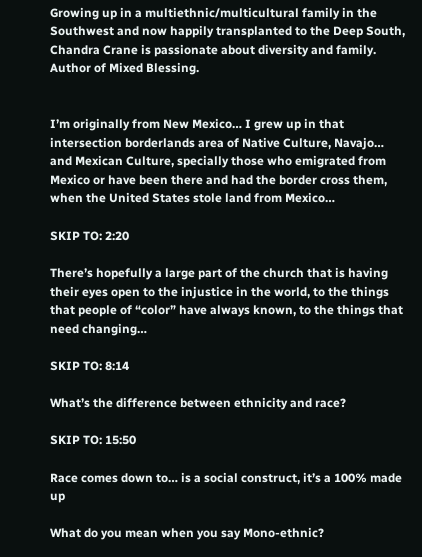Growing up in a multiethnic/multicultural family in the Southwest and now happily transplanted to the Deep South, Chandra Crane is passionate about diversity and family. Author of Mixed Blessing.


I’m originally from New Mexico… I grew up in that intersection borderlands area of Native Culture, Navajo… and Mexican Culture, specially those who emigrated from Mexico or have been there and had the border cross them, when the United States stole land from Mexico…

SKIP TO: 2:20

There’s hopefully a large part of the church that is having their eyes open to the injustice in the world, to the things that people of “color” have always known, to the things that need changing…

SKIP TO: 8:14

What’s the difference between ethnicity and race?

SKIP TO: 15:50

Race comes down to… is a social construct, it’s a 100% made up

What do you mean when you say Mono-ethnic?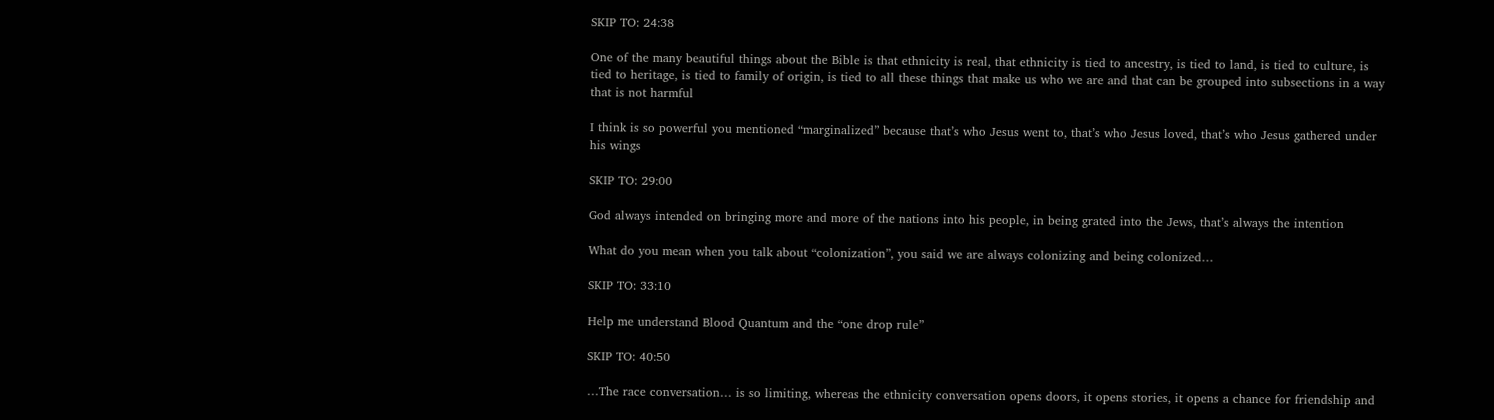SKIP TO: 24:38

One of the many beautiful things about the Bible is that ethnicity is real, that ethnicity is tied to ancestry, is tied to land, is tied to culture, is tied to heritage, is tied to family of origin, is tied to all these things that make us who we are and that can be grouped into subsections in a way that is not harmful

I think is so powerful you mentioned “marginalized” because that’s who Jesus went to, that’s who Jesus loved, that’s who Jesus gathered under his wings

SKIP TO: 29:00

God always intended on bringing more and more of the nations into his people, in being grated into the Jews, that’s always the intention

What do you mean when you talk about “colonization”, you said we are always colonizing and being colonized…

SKIP TO: 33:10

Help me understand Blood Quantum and the “one drop rule”

SKIP TO: 40:50

…The race conversation… is so limiting, whereas the ethnicity conversation opens doors, it opens stories, it opens a chance for friendship and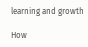learning and growth

How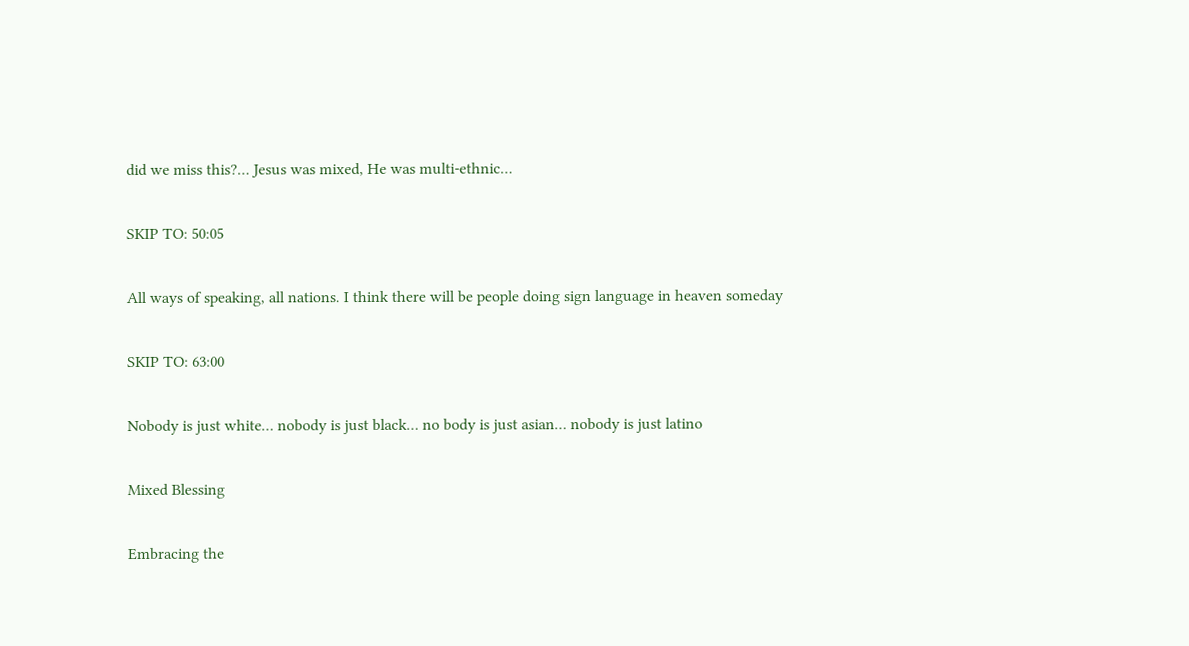did we miss this?… Jesus was mixed, He was multi-ethnic…

SKIP TO: 50:05

All ways of speaking, all nations. I think there will be people doing sign language in heaven someday

SKIP TO: 63:00

Nobody is just white… nobody is just black… no body is just asian… nobody is just latino

Mixed Blessing

Embracing the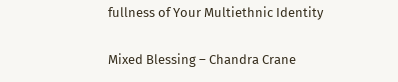fullness of Your Multiethnic Identity

Mixed Blessing – Chandra Crane